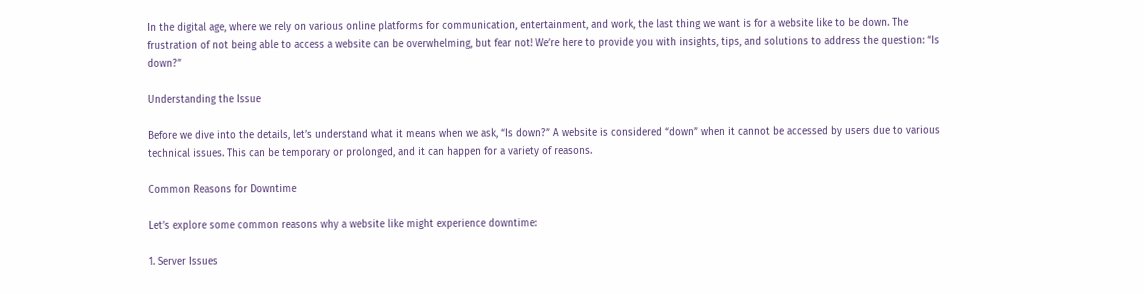In the digital age, where we rely on various online platforms for communication, entertainment, and work, the last thing we want is for a website like to be down. The frustration of not being able to access a website can be overwhelming, but fear not! We’re here to provide you with insights, tips, and solutions to address the question: “Is down?”

Understanding the Issue

Before we dive into the details, let’s understand what it means when we ask, “Is down?” A website is considered “down” when it cannot be accessed by users due to various technical issues. This can be temporary or prolonged, and it can happen for a variety of reasons.

Common Reasons for Downtime

Let’s explore some common reasons why a website like might experience downtime:

1. Server Issues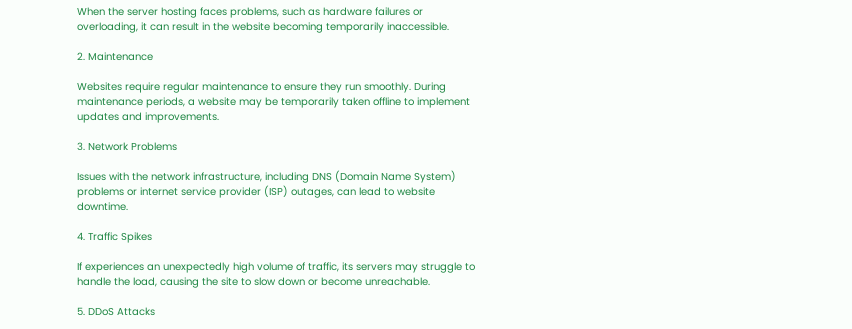When the server hosting faces problems, such as hardware failures or overloading, it can result in the website becoming temporarily inaccessible.

2. Maintenance

Websites require regular maintenance to ensure they run smoothly. During maintenance periods, a website may be temporarily taken offline to implement updates and improvements.

3. Network Problems

Issues with the network infrastructure, including DNS (Domain Name System) problems or internet service provider (ISP) outages, can lead to website downtime.

4. Traffic Spikes

If experiences an unexpectedly high volume of traffic, its servers may struggle to handle the load, causing the site to slow down or become unreachable.

5. DDoS Attacks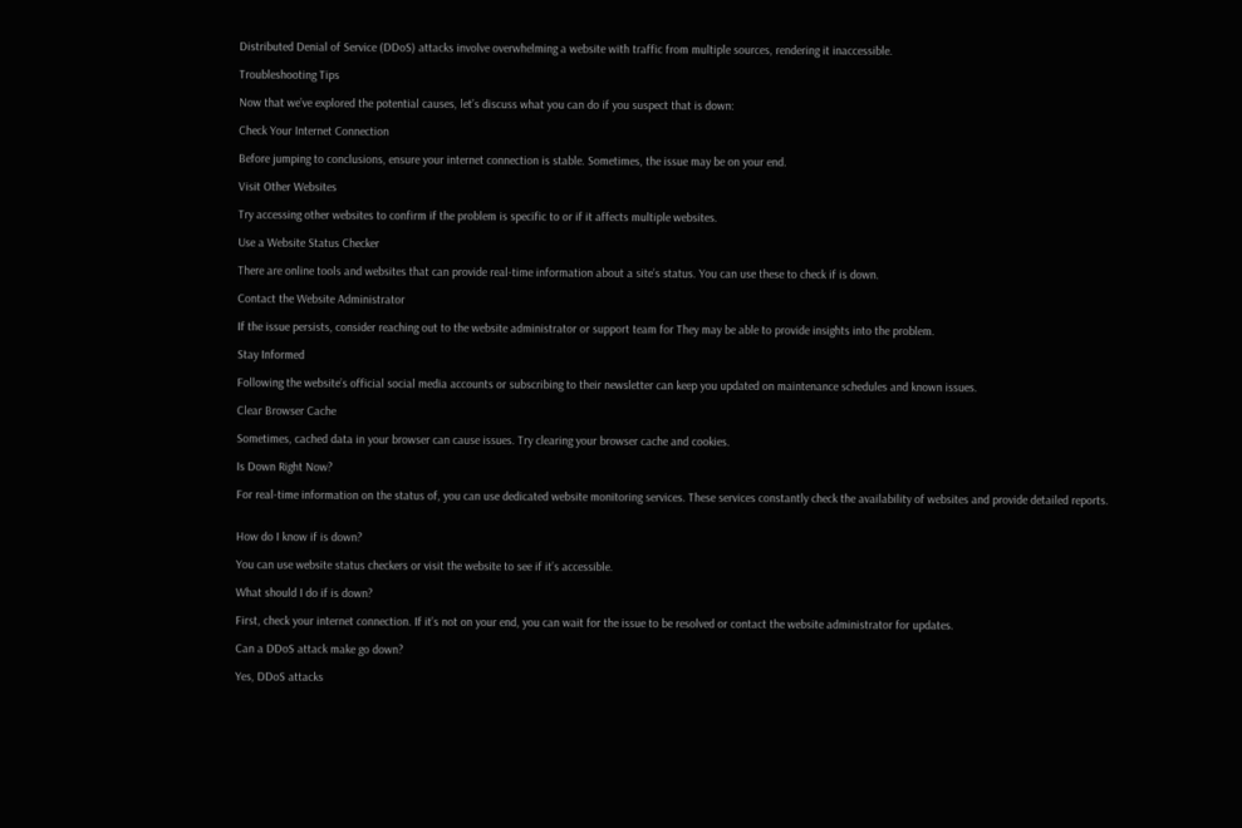Distributed Denial of Service (DDoS) attacks involve overwhelming a website with traffic from multiple sources, rendering it inaccessible.

Troubleshooting Tips

Now that we’ve explored the potential causes, let’s discuss what you can do if you suspect that is down:

Check Your Internet Connection

Before jumping to conclusions, ensure your internet connection is stable. Sometimes, the issue may be on your end.

Visit Other Websites

Try accessing other websites to confirm if the problem is specific to or if it affects multiple websites.

Use a Website Status Checker

There are online tools and websites that can provide real-time information about a site’s status. You can use these to check if is down.

Contact the Website Administrator

If the issue persists, consider reaching out to the website administrator or support team for They may be able to provide insights into the problem.

Stay Informed

Following the website’s official social media accounts or subscribing to their newsletter can keep you updated on maintenance schedules and known issues.

Clear Browser Cache

Sometimes, cached data in your browser can cause issues. Try clearing your browser cache and cookies.

Is Down Right Now?

For real-time information on the status of, you can use dedicated website monitoring services. These services constantly check the availability of websites and provide detailed reports.


How do I know if is down?

You can use website status checkers or visit the website to see if it’s accessible.

What should I do if is down?

First, check your internet connection. If it’s not on your end, you can wait for the issue to be resolved or contact the website administrator for updates.

Can a DDoS attack make go down?

Yes, DDoS attacks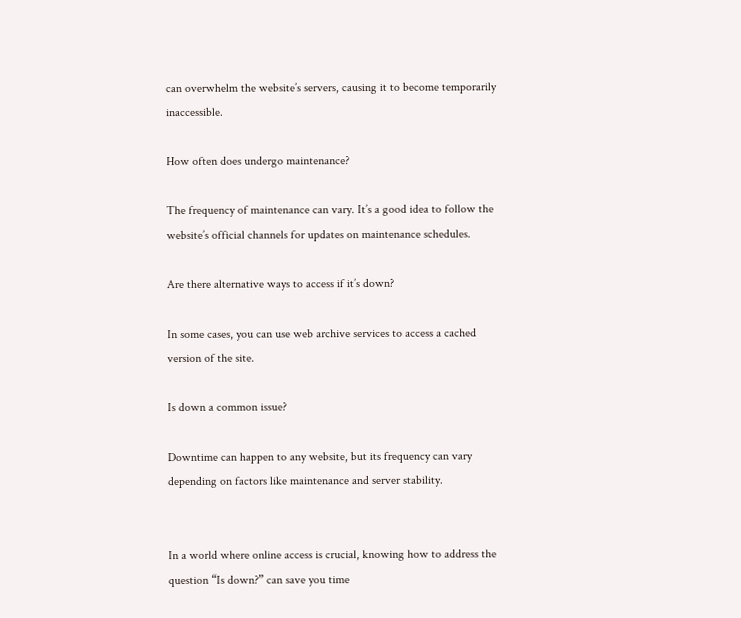can overwhelm the website’s servers, causing it to become temporarily inaccessible.

How often does undergo maintenance?

The frequency of maintenance can vary. It’s a good idea to follow the website’s official channels for updates on maintenance schedules.

Are there alternative ways to access if it’s down?

In some cases, you can use web archive services to access a cached version of the site.

Is down a common issue?

Downtime can happen to any website, but its frequency can vary depending on factors like maintenance and server stability.


In a world where online access is crucial, knowing how to address the question “Is down?” can save you time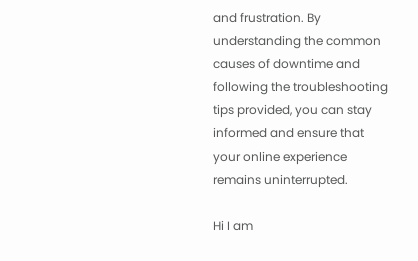and frustration. By understanding the common causes of downtime and following the troubleshooting tips provided, you can stay informed and ensure that your online experience remains uninterrupted.

Hi I am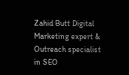Zahid Butt Digital Marketing expert & Outreach specialist in SEO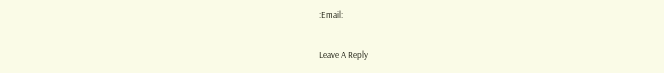:Email:

Leave A Reply